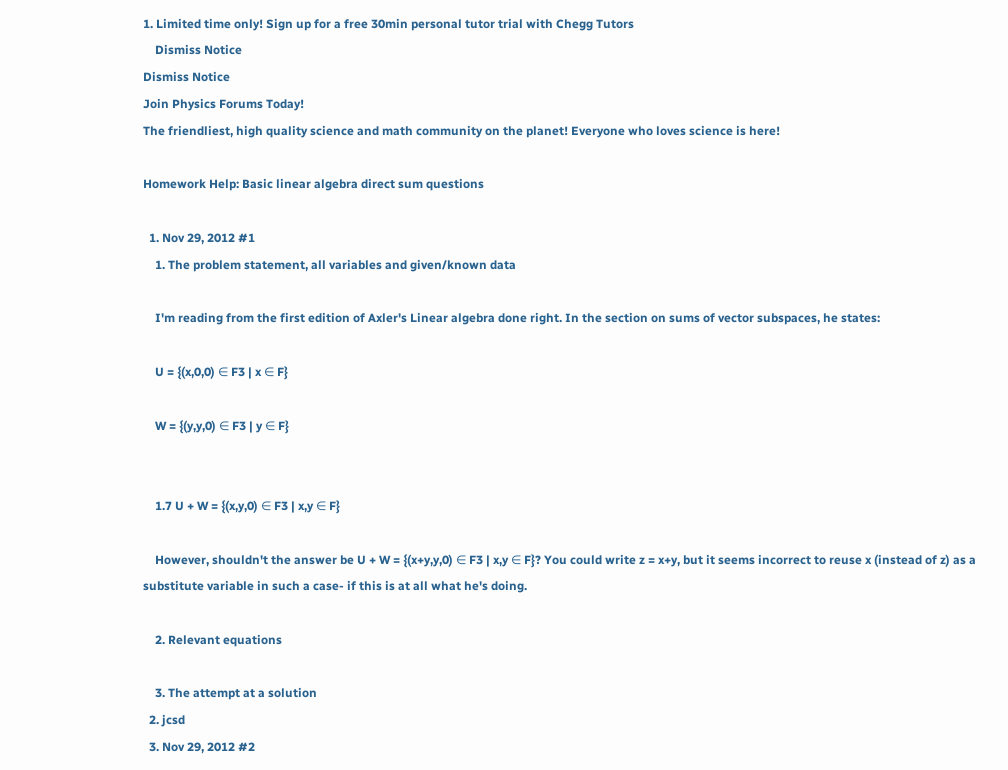1. Limited time only! Sign up for a free 30min personal tutor trial with Chegg Tutors
    Dismiss Notice
Dismiss Notice
Join Physics Forums Today!
The friendliest, high quality science and math community on the planet! Everyone who loves science is here!

Homework Help: Basic linear algebra direct sum questions

  1. Nov 29, 2012 #1
    1. The problem statement, all variables and given/known data

    I'm reading from the first edition of Axler's Linear algebra done right. In the section on sums of vector subspaces, he states:

    U = {(x,0,0) ∈ F3 | x ∈ F}

    W = {(y,y,0) ∈ F3 | y ∈ F}


    1.7 U + W = {(x,y,0) ∈ F3 | x,y ∈ F}

    However, shouldn't the answer be U + W = {(x+y,y,0) ∈ F3 | x,y ∈ F}? You could write z = x+y, but it seems incorrect to reuse x (instead of z) as a substitute variable in such a case- if this is at all what he's doing.

    2. Relevant equations

    3. The attempt at a solution
  2. jcsd
  3. Nov 29, 2012 #2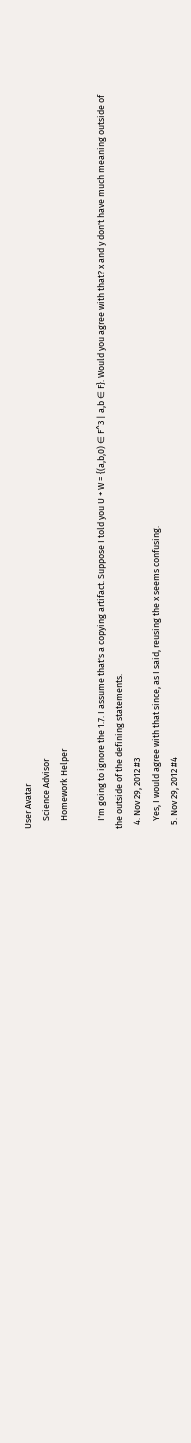User Avatar
    Science Advisor
    Homework Helper

    I'm going to ignore the 1.7. I assume that's a copying artifact. Suppose I told you U + W = {(a,b,0) ∈ F^3 | a,b ∈ F}. Would you agree with that? x and y don't have much meaning outside of the outside of the defining statements.
  4. Nov 29, 2012 #3
    Yes, I would agree with that since, as I said, reusing the x seems confusing.
  5. Nov 29, 2012 #4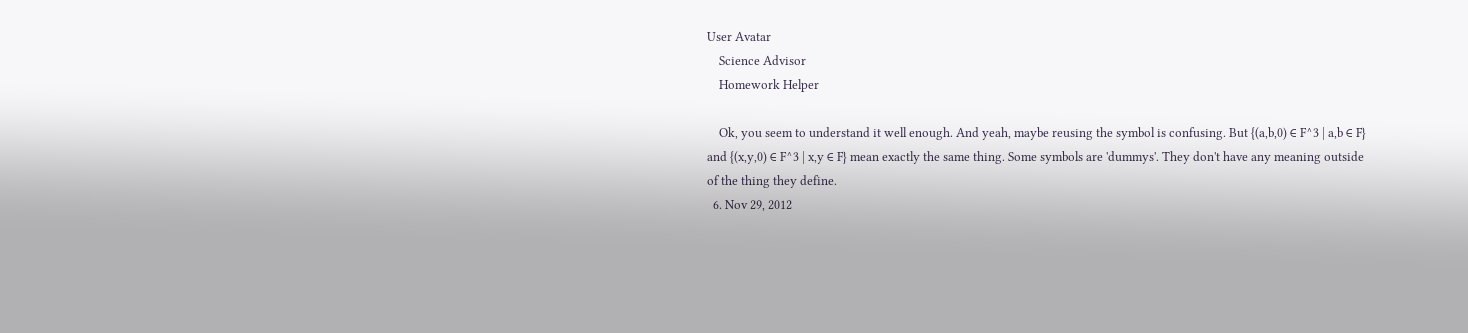User Avatar
    Science Advisor
    Homework Helper

    Ok, you seem to understand it well enough. And yeah, maybe reusing the symbol is confusing. But {(a,b,0) ∈ F^3 | a,b ∈ F} and {(x,y,0) ∈ F^3 | x,y ∈ F} mean exactly the same thing. Some symbols are 'dummys'. They don't have any meaning outside of the thing they define.
  6. Nov 29, 2012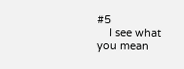#5
    I see what you mean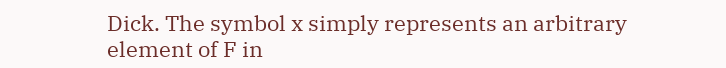Dick. The symbol x simply represents an arbitrary element of F in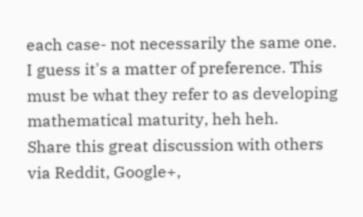each case- not necessarily the same one. I guess it's a matter of preference. This must be what they refer to as developing mathematical maturity, heh heh.
Share this great discussion with others via Reddit, Google+,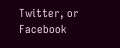Twitter, or Facebook